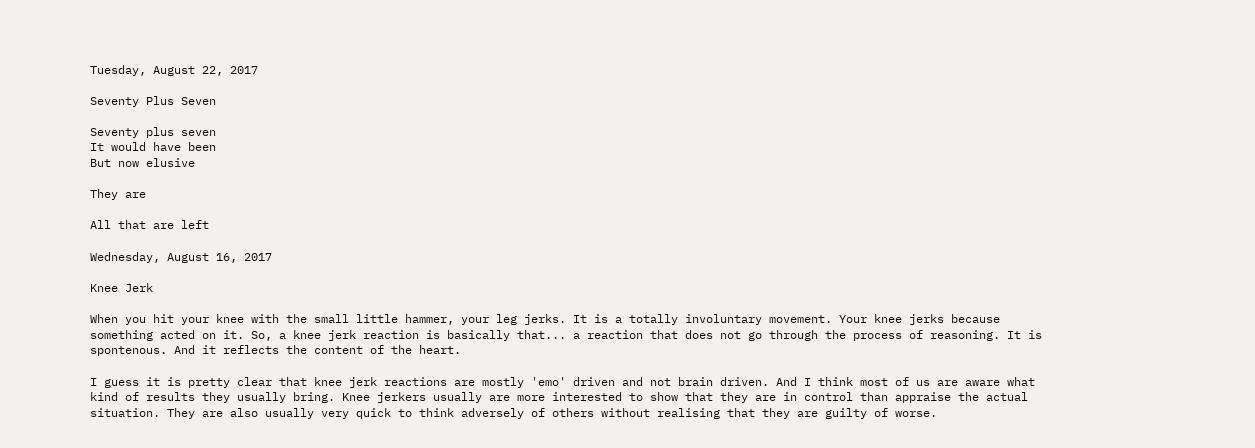Tuesday, August 22, 2017

Seventy Plus Seven

Seventy plus seven
It would have been
But now elusive

They are

All that are left

Wednesday, August 16, 2017

Knee Jerk

When you hit your knee with the small little hammer, your leg jerks. It is a totally involuntary movement. Your knee jerks because something acted on it. So, a knee jerk reaction is basically that... a reaction that does not go through the process of reasoning. It is spontenous. And it reflects the content of the heart.

I guess it is pretty clear that knee jerk reactions are mostly 'emo' driven and not brain driven. And I think most of us are aware what kind of results they usually bring. Knee jerkers usually are more interested to show that they are in control than appraise the actual situation. They are also usually very quick to think adversely of others without realising that they are guilty of worse.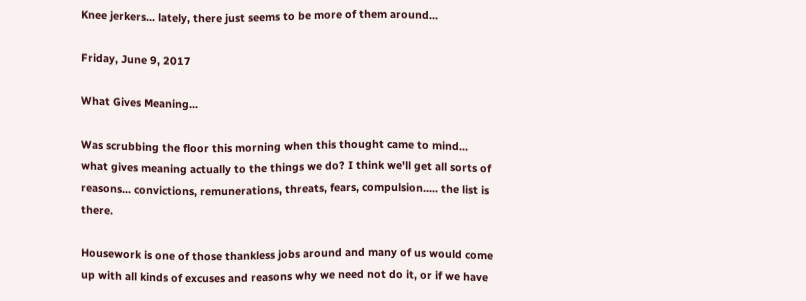Knee jerkers... lately, there just seems to be more of them around...

Friday, June 9, 2017

What Gives Meaning...

Was scrubbing the floor this morning when this thought came to mind... what gives meaning actually to the things we do? I think we'll get all sorts of reasons... convictions, remunerations, threats, fears, compulsion..... the list is there.

Housework is one of those thankless jobs around and many of us would come up with all kinds of excuses and reasons why we need not do it, or if we have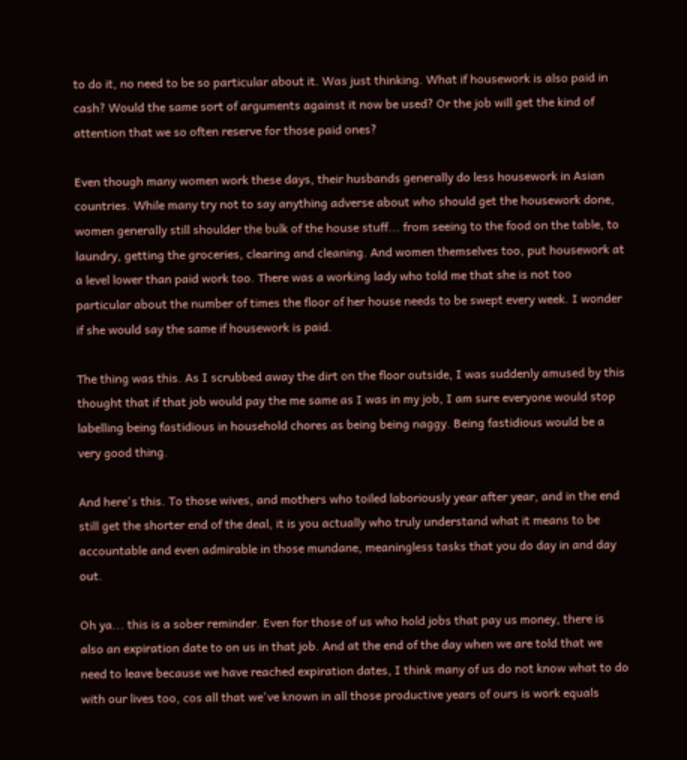to do it, no need to be so particular about it. Was just thinking. What if housework is also paid in cash? Would the same sort of arguments against it now be used? Or the job will get the kind of attention that we so often reserve for those paid ones?

Even though many women work these days, their husbands generally do less housework in Asian countries. While many try not to say anything adverse about who should get the housework done, women generally still shoulder the bulk of the house stuff... from seeing to the food on the table, to laundry, getting the groceries, clearing and cleaning. And women themselves too, put housework at a level lower than paid work too. There was a working lady who told me that she is not too particular about the number of times the floor of her house needs to be swept every week. I wonder if she would say the same if housework is paid.

The thing was this. As I scrubbed away the dirt on the floor outside, I was suddenly amused by this thought that if that job would pay the me same as I was in my job, I am sure everyone would stop labelling being fastidious in household chores as being being naggy. Being fastidious would be a very good thing.

And here's this. To those wives, and mothers who toiled laboriously year after year, and in the end still get the shorter end of the deal, it is you actually who truly understand what it means to be accountable and even admirable in those mundane, meaningless tasks that you do day in and day out.

Oh ya... this is a sober reminder. Even for those of us who hold jobs that pay us money, there is also an expiration date to on us in that job. And at the end of the day when we are told that we need to leave because we have reached expiration dates, I think many of us do not know what to do with our lives too, cos all that we've known in all those productive years of ours is work equals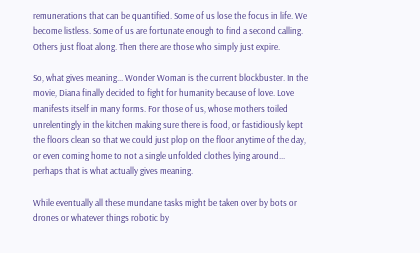remunerations that can be quantified. Some of us lose the focus in life. We become listless. Some of us are fortunate enough to find a second calling. Others just float along. Then there are those who simply just expire.

So, what gives meaning... Wonder Woman is the current blockbuster. In the movie, Diana finally decided to fight for humanity because of love. Love manifests itself in many forms. For those of us, whose mothers toiled unrelentingly in the kitchen making sure there is food, or fastidiously kept the floors clean so that we could just plop on the floor anytime of the day, or even coming home to not a single unfolded clothes lying around... perhaps that is what actually gives meaning.

While eventually all these mundane tasks might be taken over by bots or drones or whatever things robotic by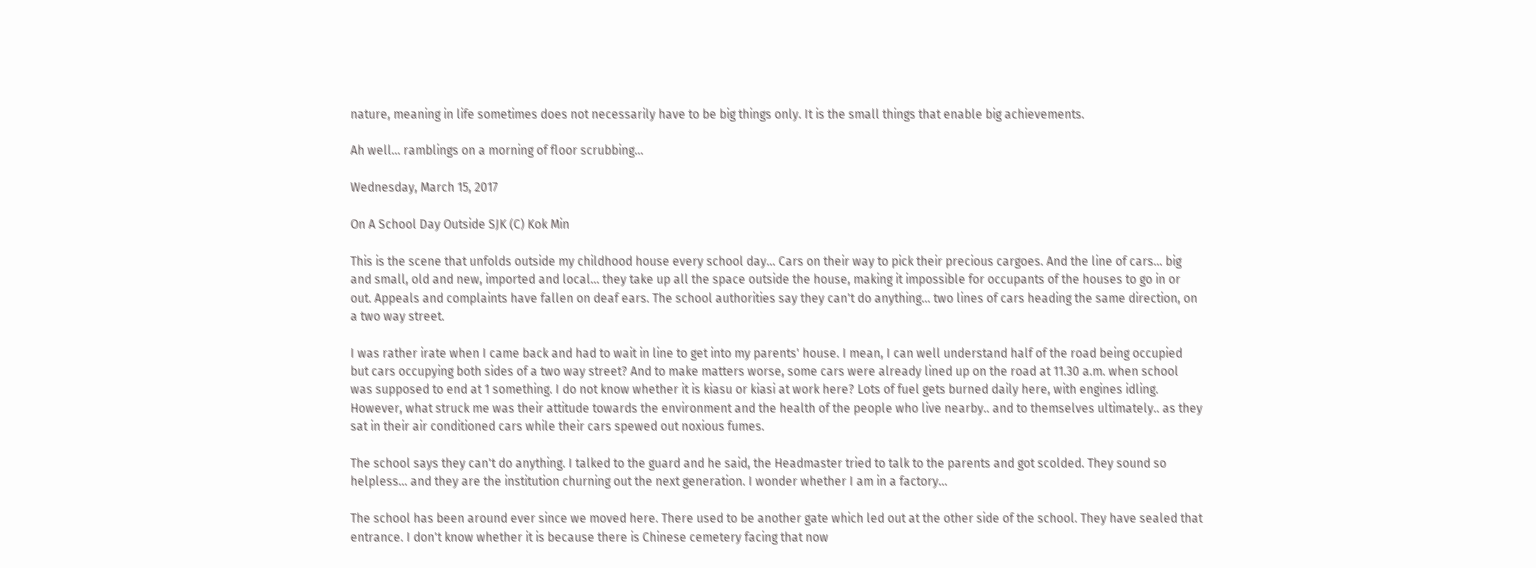nature, meaning in life sometimes does not necessarily have to be big things only. It is the small things that enable big achievements.

Ah well... ramblings on a morning of floor scrubbing...

Wednesday, March 15, 2017

On A School Day Outside SJK (C) Kok Min

This is the scene that unfolds outside my childhood house every school day... Cars on their way to pick their precious cargoes. And the line of cars... big and small, old and new, imported and local... they take up all the space outside the house, making it impossible for occupants of the houses to go in or out. Appeals and complaints have fallen on deaf ears. The school authorities say they can't do anything... two lines of cars heading the same direction, on a two way street.

I was rather irate when I came back and had to wait in line to get into my parents' house. I mean, I can well understand half of the road being occupied but cars occupying both sides of a two way street? And to make matters worse, some cars were already lined up on the road at 11.30 a.m. when school was supposed to end at 1 something. I do not know whether it is kiasu or kiasi at work here? Lots of fuel gets burned daily here, with engines idling. However, what struck me was their attitude towards the environment and the health of the people who live nearby.. and to themselves ultimately.. as they sat in their air conditioned cars while their cars spewed out noxious fumes.

The school says they can't do anything. I talked to the guard and he said, the Headmaster tried to talk to the parents and got scolded. They sound so helpless... and they are the institution churning out the next generation. I wonder whether I am in a factory...

The school has been around ever since we moved here. There used to be another gate which led out at the other side of the school. They have sealed that entrance. I don't know whether it is because there is Chinese cemetery facing that now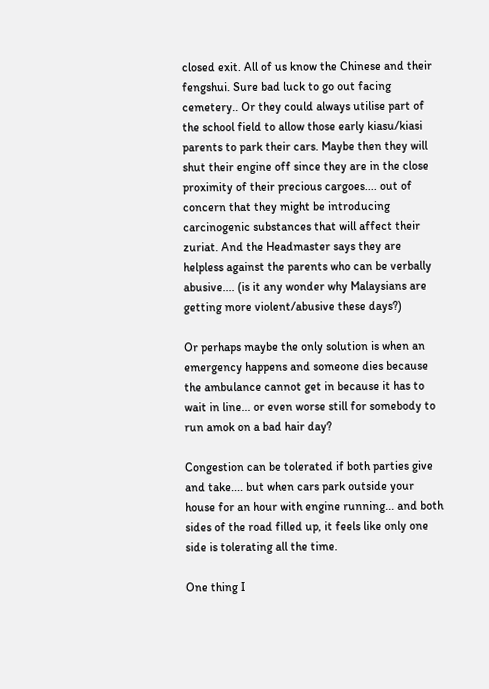closed exit. All of us know the Chinese and their fengshui. Sure bad luck to go out facing cemetery.. Or they could always utilise part of the school field to allow those early kiasu/kiasi parents to park their cars. Maybe then they will shut their engine off since they are in the close proximity of their precious cargoes.... out of concern that they might be introducing carcinogenic substances that will affect their zuriat. And the Headmaster says they are helpless against the parents who can be verbally abusive.... (is it any wonder why Malaysians are getting more violent/abusive these days?)

Or perhaps maybe the only solution is when an emergency happens and someone dies because the ambulance cannot get in because it has to wait in line... or even worse still for somebody to run amok on a bad hair day?

Congestion can be tolerated if both parties give and take.... but when cars park outside your house for an hour with engine running... and both sides of the road filled up, it feels like only one side is tolerating all the time.

One thing I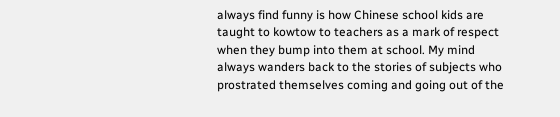always find funny is how Chinese school kids are taught to kowtow to teachers as a mark of respect when they bump into them at school. My mind always wanders back to the stories of subjects who prostrated themselves coming and going out of the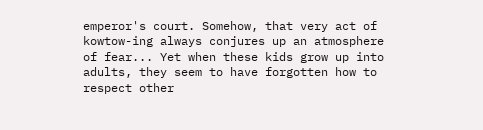emperor's court. Somehow, that very act of kowtow-ing always conjures up an atmosphere of fear... Yet when these kids grow up into adults, they seem to have forgotten how to respect other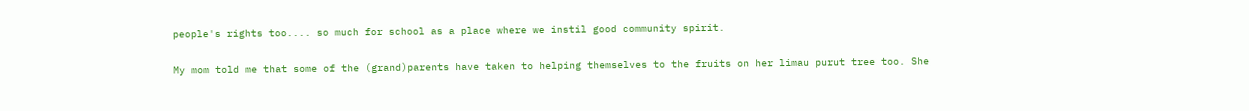people's rights too.... so much for school as a place where we instil good community spirit.

My mom told me that some of the (grand)parents have taken to helping themselves to the fruits on her limau purut tree too. She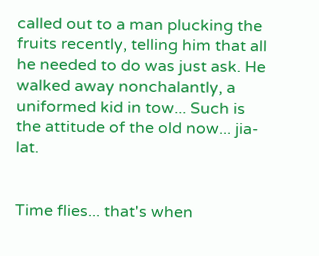called out to a man plucking the fruits recently, telling him that all he needed to do was just ask. He walked away nonchalantly, a uniformed kid in tow... Such is the attitude of the old now... jia-lat.


Time flies... that's when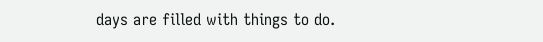days are filled with things to do.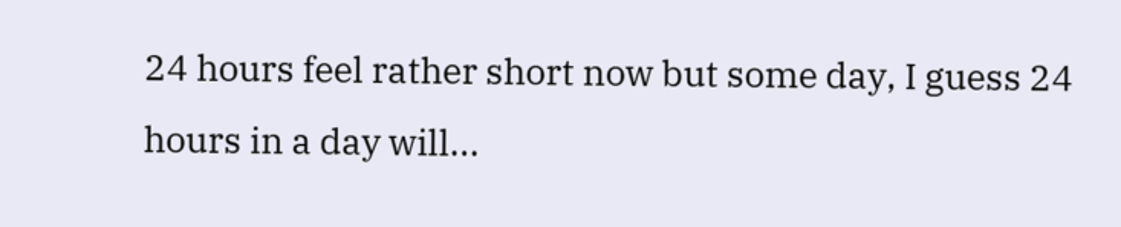24 hours feel rather short now but some day, I guess 24 hours in a day will...